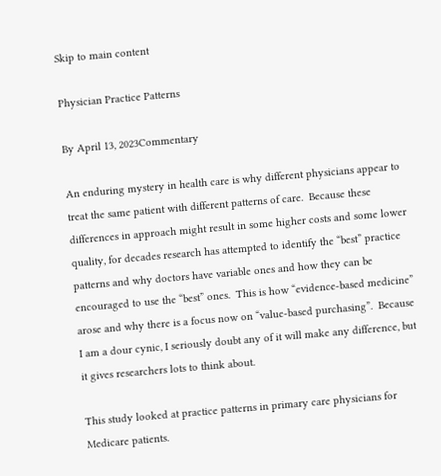Skip to main content

Physician Practice Patterns

By April 13, 2023Commentary

An enduring mystery in health care is why different physicians appear to treat the same patient with different patterns of care.  Because these differences in approach might result in some higher costs and some lower quality, for decades research has attempted to identify the “best” practice patterns and why doctors have variable ones and how they can be encouraged to use the “best” ones.  This is how “evidence-based medicine” arose and why there is a focus now on “value-based purchasing”.  Because I am a dour cynic, I seriously doubt any of it will make any difference, but it gives researchers lots to think about.

This study looked at practice patterns in primary care physicians for Medicare patients.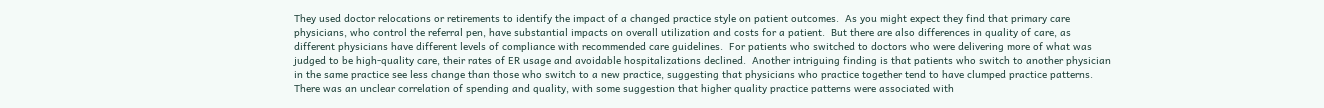They used doctor relocations or retirements to identify the impact of a changed practice style on patient outcomes.  As you might expect they find that primary care physicians, who control the referral pen, have substantial impacts on overall utilization and costs for a patient.  But there are also differences in quality of care, as different physicians have different levels of compliance with recommended care guidelines.  For patients who switched to doctors who were delivering more of what was judged to be high-quality care, their rates of ER usage and avoidable hospitalizations declined.  Another intriguing finding is that patients who switch to another physician in the same practice see less change than those who switch to a new practice, suggesting that physicians who practice together tend to have clumped practice patterns.  There was an unclear correlation of spending and quality, with some suggestion that higher quality practice patterns were associated with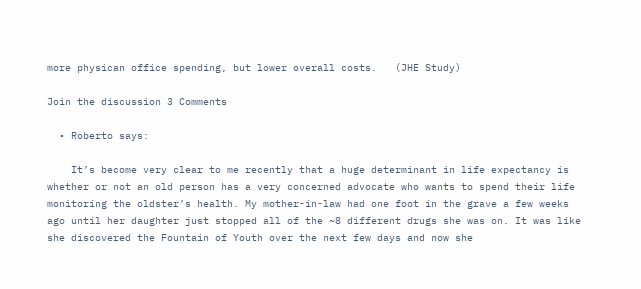more physican office spending, but lower overall costs.   (JHE Study)

Join the discussion 3 Comments

  • Roberto says:

    It’s become very clear to me recently that a huge determinant in life expectancy is whether or not an old person has a very concerned advocate who wants to spend their life monitoring the oldster’s health. My mother-in-law had one foot in the grave a few weeks ago until her daughter just stopped all of the ~8 different drugs she was on. It was like she discovered the Fountain of Youth over the next few days and now she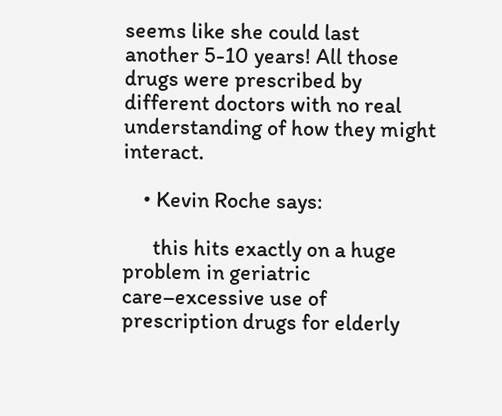seems like she could last another 5-10 years! All those drugs were prescribed by different doctors with no real understanding of how they might interact.

    • Kevin Roche says:

      this hits exactly on a huge problem in geriatric care–excessive use of prescription drugs for elderly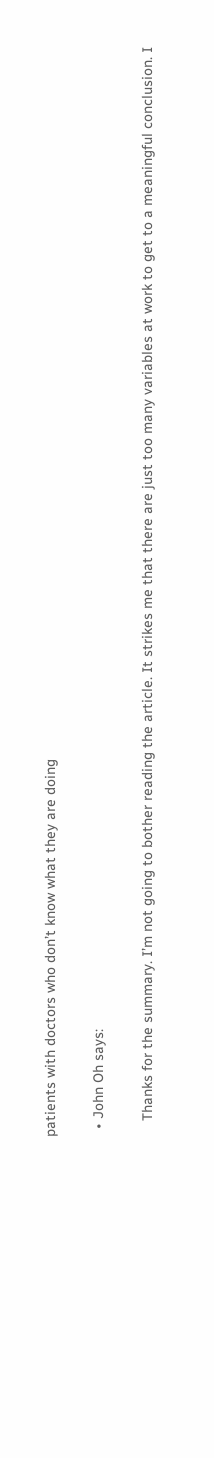patients with doctors who don’t know what they are doing

  • John Oh says:

    Thanks for the summary. I’m not going to bother reading the article. It strikes me that there are just too many variables at work to get to a meaningful conclusion. I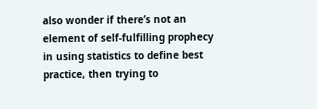also wonder if there’s not an element of self-fulfilling prophecy in using statistics to define best practice, then trying to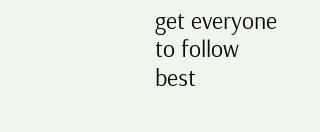get everyone to follow best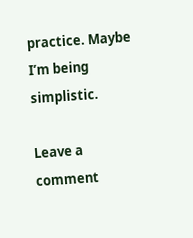practice. Maybe I’m being simplistic.

Leave a comment